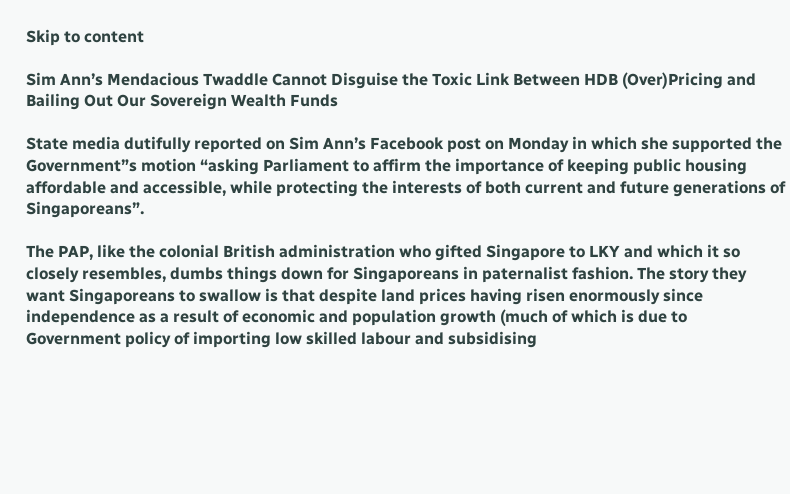Skip to content

Sim Ann’s Mendacious Twaddle Cannot Disguise the Toxic Link Between HDB (Over)Pricing and Bailing Out Our Sovereign Wealth Funds

State media dutifully reported on Sim Ann’s Facebook post on Monday in which she supported the Government”s motion “asking Parliament to affirm the importance of keeping public housing affordable and accessible, while protecting the interests of both current and future generations of Singaporeans”.

The PAP, like the colonial British administration who gifted Singapore to LKY and which it so closely resembles, dumbs things down for Singaporeans in paternalist fashion. The story they want Singaporeans to swallow is that despite land prices having risen enormously since independence as a result of economic and population growth (much of which is due to Government policy of importing low skilled labour and subsidising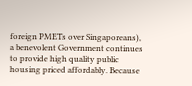foreign PMETs over Singaporeans), a benevolent Government continues to provide high quality public housing priced affordably. Because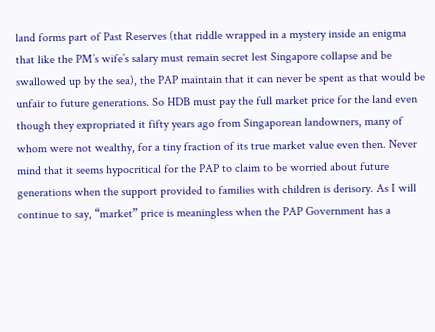land forms part of Past Reserves (that riddle wrapped in a mystery inside an enigma that like the PM’s wife’s salary must remain secret lest Singapore collapse and be swallowed up by the sea), the PAP maintain that it can never be spent as that would be unfair to future generations. So HDB must pay the full market price for the land even though they expropriated it fifty years ago from Singaporean landowners, many of whom were not wealthy, for a tiny fraction of its true market value even then. Never mind that it seems hypocritical for the PAP to claim to be worried about future generations when the support provided to families with children is derisory. As I will continue to say, “market” price is meaningless when the PAP Government has a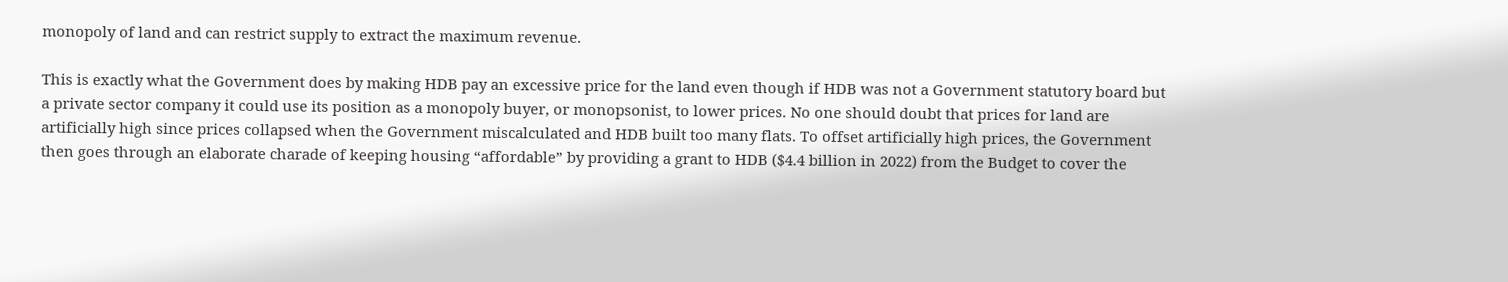monopoly of land and can restrict supply to extract the maximum revenue.

This is exactly what the Government does by making HDB pay an excessive price for the land even though if HDB was not a Government statutory board but a private sector company it could use its position as a monopoly buyer, or monopsonist, to lower prices. No one should doubt that prices for land are artificially high since prices collapsed when the Government miscalculated and HDB built too many flats. To offset artificially high prices, the Government then goes through an elaborate charade of keeping housing “affordable” by providing a grant to HDB ($4.4 billion in 2022) from the Budget to cover the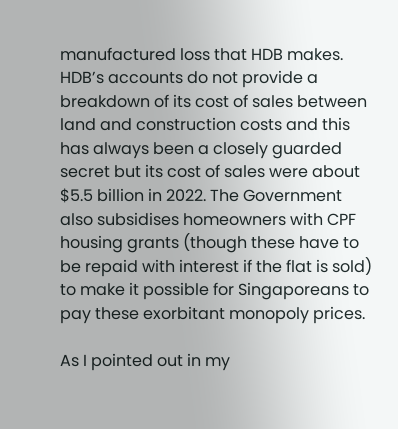manufactured loss that HDB makes. HDB’s accounts do not provide a breakdown of its cost of sales between land and construction costs and this has always been a closely guarded secret but its cost of sales were about $5.5 billion in 2022. The Government also subsidises homeowners with CPF housing grants (though these have to be repaid with interest if the flat is sold) to make it possible for Singaporeans to pay these exorbitant monopoly prices.

As I pointed out in my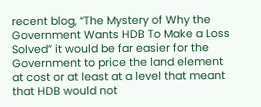recent blog, “The Mystery of Why the Government Wants HDB To Make a Loss Solved” it would be far easier for the Government to price the land element at cost or at least at a level that meant that HDB would not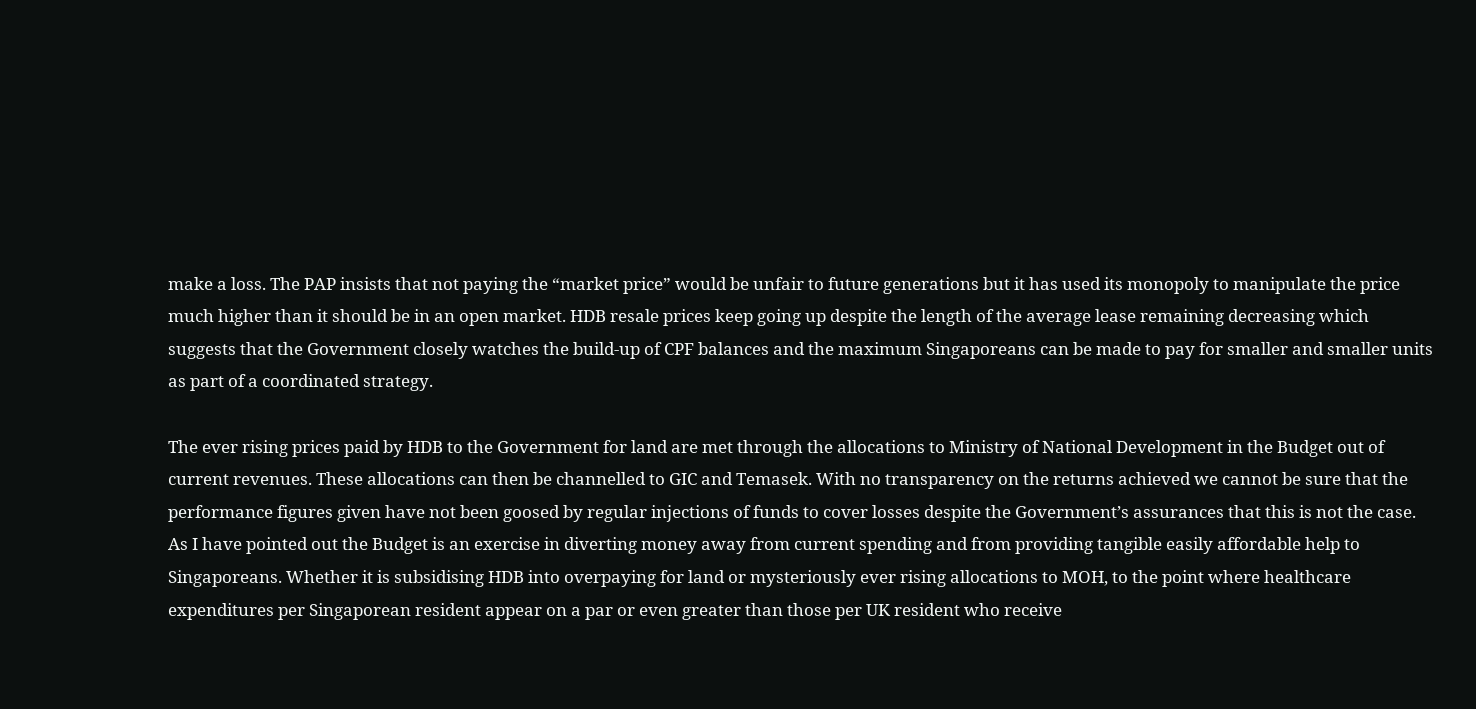make a loss. The PAP insists that not paying the “market price” would be unfair to future generations but it has used its monopoly to manipulate the price much higher than it should be in an open market. HDB resale prices keep going up despite the length of the average lease remaining decreasing which suggests that the Government closely watches the build-up of CPF balances and the maximum Singaporeans can be made to pay for smaller and smaller units as part of a coordinated strategy.

The ever rising prices paid by HDB to the Government for land are met through the allocations to Ministry of National Development in the Budget out of current revenues. These allocations can then be channelled to GIC and Temasek. With no transparency on the returns achieved we cannot be sure that the performance figures given have not been goosed by regular injections of funds to cover losses despite the Government’s assurances that this is not the case. As I have pointed out the Budget is an exercise in diverting money away from current spending and from providing tangible easily affordable help to Singaporeans. Whether it is subsidising HDB into overpaying for land or mysteriously ever rising allocations to MOH, to the point where healthcare expenditures per Singaporean resident appear on a par or even greater than those per UK resident who receive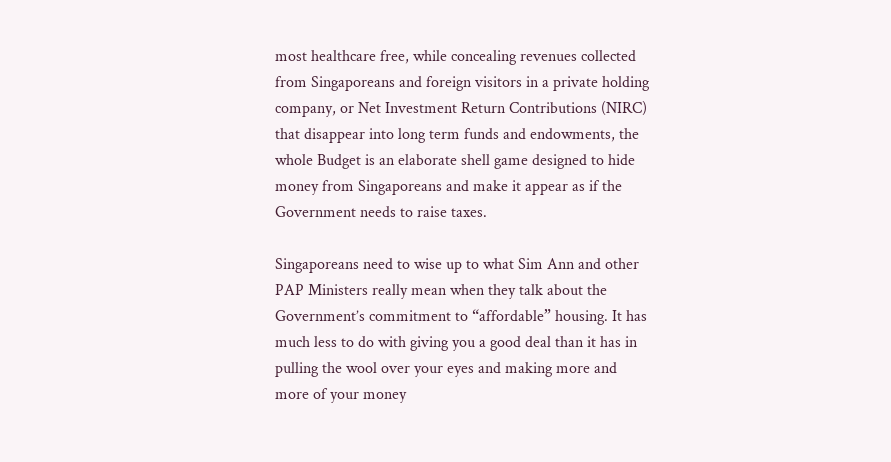most healthcare free, while concealing revenues collected from Singaporeans and foreign visitors in a private holding company, or Net Investment Return Contributions (NIRC) that disappear into long term funds and endowments, the whole Budget is an elaborate shell game designed to hide money from Singaporeans and make it appear as if the Government needs to raise taxes.

Singaporeans need to wise up to what Sim Ann and other PAP Ministers really mean when they talk about the Government’s commitment to “affordable” housing. It has much less to do with giving you a good deal than it has in pulling the wool over your eyes and making more and more of your money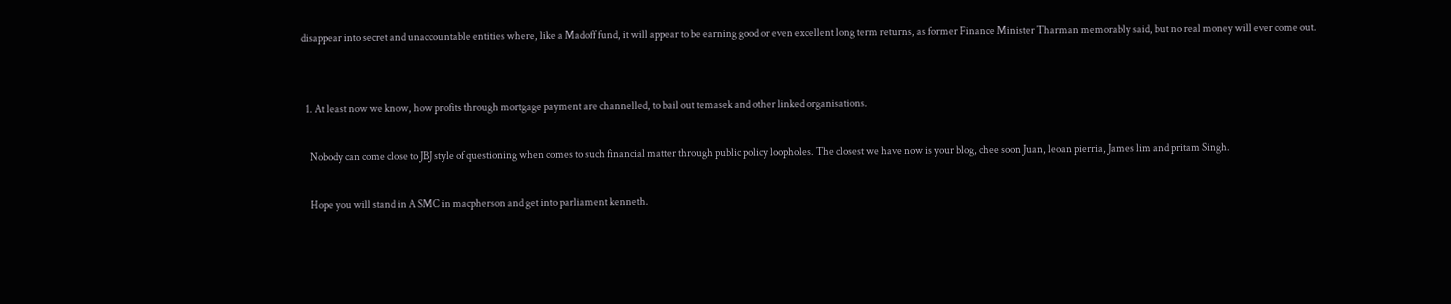disappear into secret and unaccountable entities where, like a Madoff fund, it will appear to be earning good or even excellent long term returns, as former Finance Minister Tharman memorably said, but no real money will ever come out.


  1. At least now we know, how profits through mortgage payment are channelled, to bail out temasek and other linked organisations.

    Nobody can come close to JBJ style of questioning when comes to such financial matter through public policy loopholes. The closest we have now is your blog, chee soon Juan, leoan pierria, James lim and pritam Singh.

    Hope you will stand in A SMC in macpherson and get into parliament kenneth.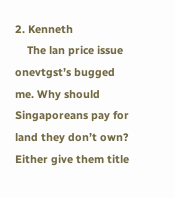2. Kenneth
    The lan price issue onevtgst’s bugged me. Why should Singaporeans pay for land they don’t own? Either give them title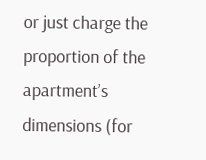or just charge the proportion of the apartment’s dimensions (for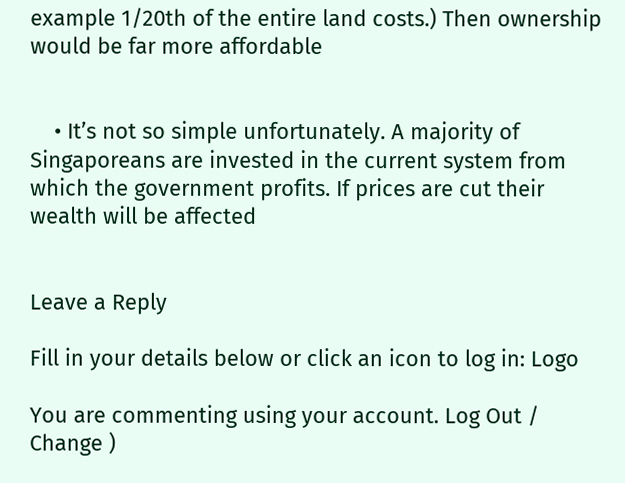example 1/20th of the entire land costs.) Then ownership would be far more affordable


    • It’s not so simple unfortunately. A majority of Singaporeans are invested in the current system from which the government profits. If prices are cut their wealth will be affected


Leave a Reply

Fill in your details below or click an icon to log in: Logo

You are commenting using your account. Log Out /  Change )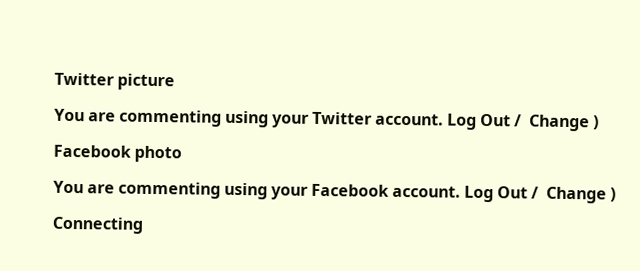Twitter picture

You are commenting using your Twitter account. Log Out /  Change )

Facebook photo

You are commenting using your Facebook account. Log Out /  Change )

Connecting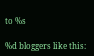to %s

%d bloggers like this: